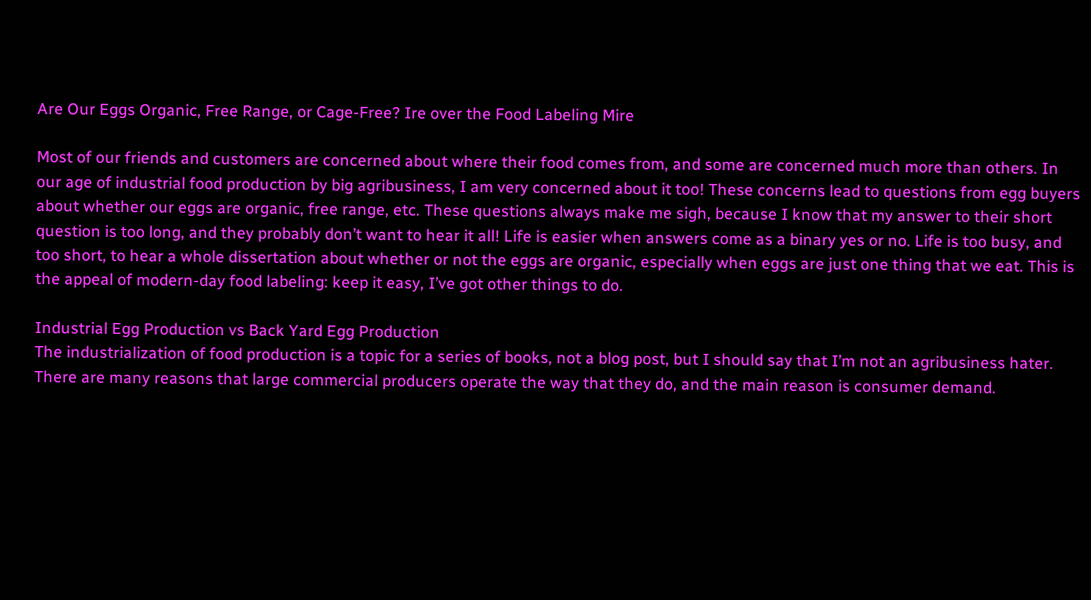Are Our Eggs Organic, Free Range, or Cage-Free? Ire over the Food Labeling Mire

Most of our friends and customers are concerned about where their food comes from, and some are concerned much more than others. In our age of industrial food production by big agribusiness, I am very concerned about it too! These concerns lead to questions from egg buyers about whether our eggs are organic, free range, etc. These questions always make me sigh, because I know that my answer to their short question is too long, and they probably don’t want to hear it all! Life is easier when answers come as a binary yes or no. Life is too busy, and too short, to hear a whole dissertation about whether or not the eggs are organic, especially when eggs are just one thing that we eat. This is the appeal of modern-day food labeling: keep it easy, I’ve got other things to do.

Industrial Egg Production vs Back Yard Egg Production
The industrialization of food production is a topic for a series of books, not a blog post, but I should say that I’m not an agribusiness hater. There are many reasons that large commercial producers operate the way that they do, and the main reason is consumer demand.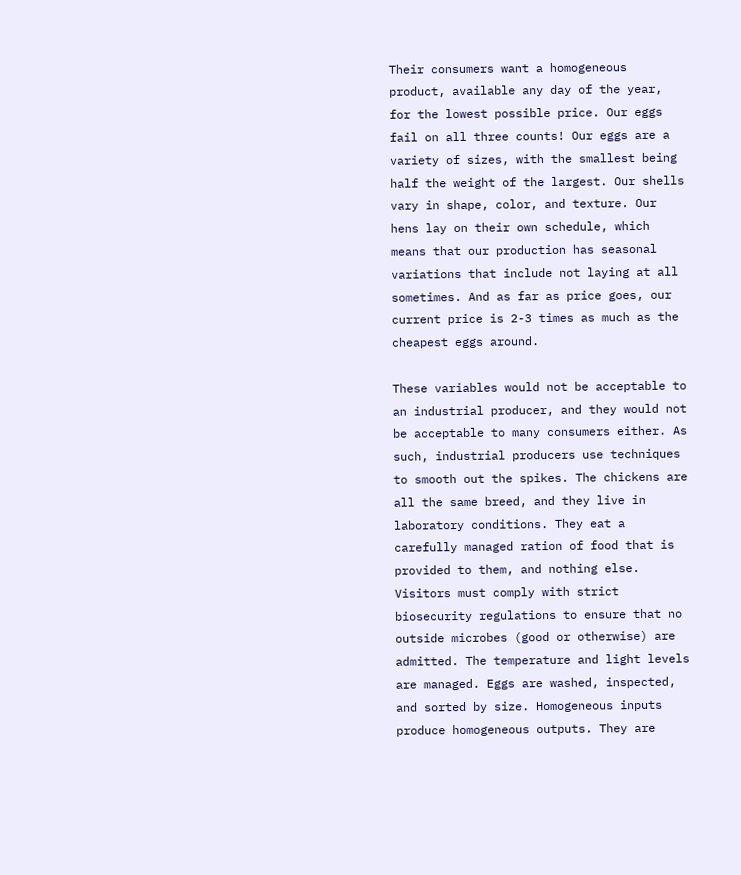Their consumers want a homogeneous product, available any day of the year, for the lowest possible price. Our eggs fail on all three counts! Our eggs are a variety of sizes, with the smallest being half the weight of the largest. Our shells vary in shape, color, and texture. Our hens lay on their own schedule, which means that our production has seasonal variations that include not laying at all sometimes. And as far as price goes, our current price is 2-3 times as much as the cheapest eggs around.

These variables would not be acceptable to an industrial producer, and they would not be acceptable to many consumers either. As such, industrial producers use techniques to smooth out the spikes. The chickens are all the same breed, and they live in laboratory conditions. They eat a carefully managed ration of food that is provided to them, and nothing else. Visitors must comply with strict biosecurity regulations to ensure that no outside microbes (good or otherwise) are admitted. The temperature and light levels are managed. Eggs are washed, inspected, and sorted by size. Homogeneous inputs produce homogeneous outputs. They are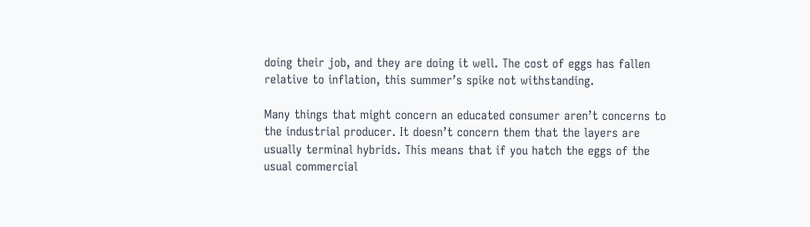doing their job, and they are doing it well. The cost of eggs has fallen relative to inflation, this summer’s spike not withstanding.

Many things that might concern an educated consumer aren’t concerns to the industrial producer. It doesn’t concern them that the layers are usually terminal hybrids. This means that if you hatch the eggs of the usual commercial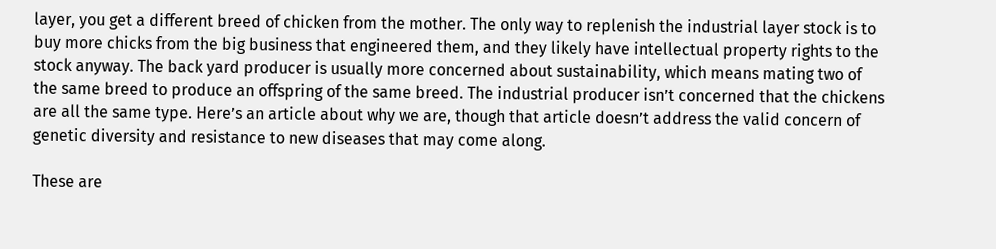layer, you get a different breed of chicken from the mother. The only way to replenish the industrial layer stock is to buy more chicks from the big business that engineered them, and they likely have intellectual property rights to the stock anyway. The back yard producer is usually more concerned about sustainability, which means mating two of the same breed to produce an offspring of the same breed. The industrial producer isn’t concerned that the chickens are all the same type. Here’s an article about why we are, though that article doesn’t address the valid concern of genetic diversity and resistance to new diseases that may come along.

These are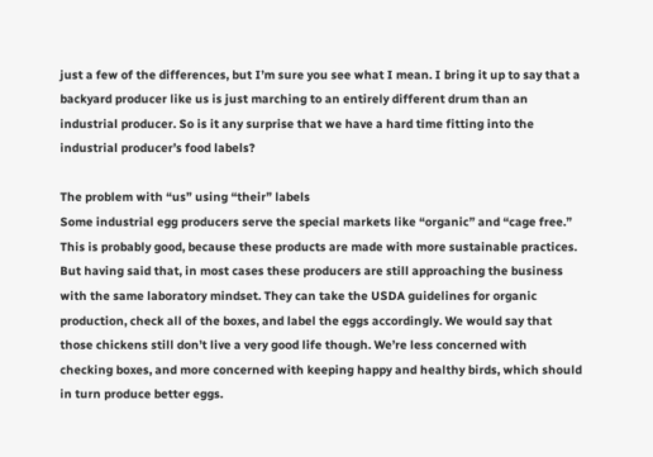just a few of the differences, but I’m sure you see what I mean. I bring it up to say that a backyard producer like us is just marching to an entirely different drum than an industrial producer. So is it any surprise that we have a hard time fitting into the industrial producer’s food labels?

The problem with “us” using “their” labels
Some industrial egg producers serve the special markets like “organic” and “cage free.” This is probably good, because these products are made with more sustainable practices. But having said that, in most cases these producers are still approaching the business with the same laboratory mindset. They can take the USDA guidelines for organic production, check all of the boxes, and label the eggs accordingly. We would say that those chickens still don’t live a very good life though. We’re less concerned with checking boxes, and more concerned with keeping happy and healthy birds, which should in turn produce better eggs.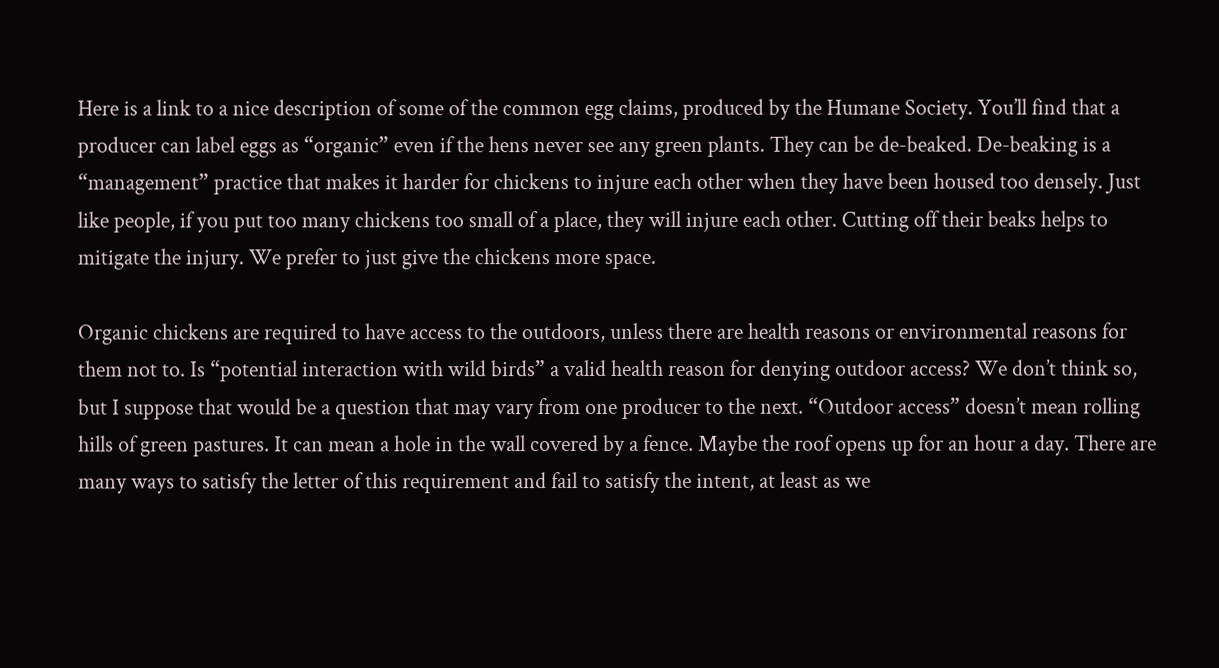Here is a link to a nice description of some of the common egg claims, produced by the Humane Society. You’ll find that a producer can label eggs as “organic” even if the hens never see any green plants. They can be de-beaked. De-beaking is a “management” practice that makes it harder for chickens to injure each other when they have been housed too densely. Just like people, if you put too many chickens too small of a place, they will injure each other. Cutting off their beaks helps to mitigate the injury. We prefer to just give the chickens more space.

Organic chickens are required to have access to the outdoors, unless there are health reasons or environmental reasons for them not to. Is “potential interaction with wild birds” a valid health reason for denying outdoor access? We don’t think so, but I suppose that would be a question that may vary from one producer to the next. “Outdoor access” doesn’t mean rolling hills of green pastures. It can mean a hole in the wall covered by a fence. Maybe the roof opens up for an hour a day. There are many ways to satisfy the letter of this requirement and fail to satisfy the intent, at least as we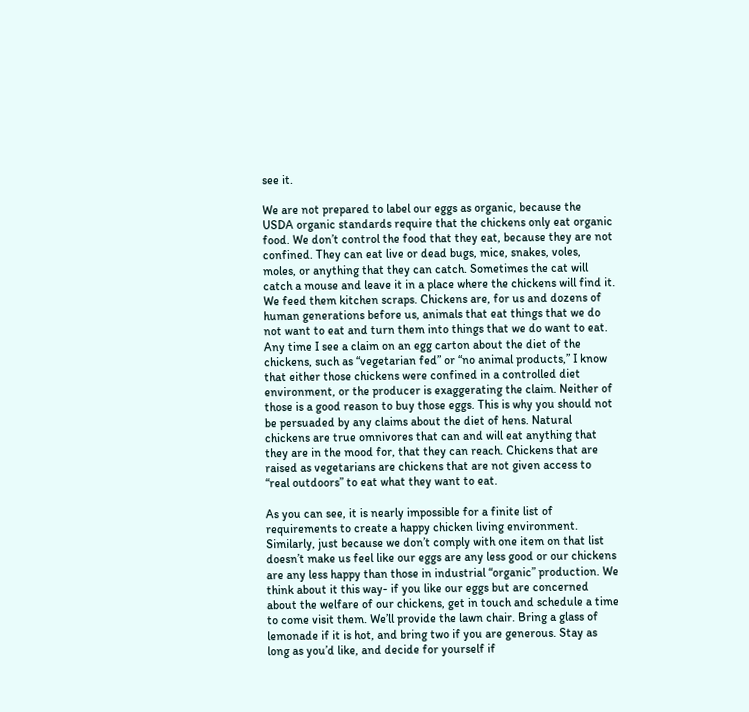see it.

We are not prepared to label our eggs as organic, because the USDA organic standards require that the chickens only eat organic food. We don’t control the food that they eat, because they are not confined. They can eat live or dead bugs, mice, snakes, voles, moles, or anything that they can catch. Sometimes the cat will catch a mouse and leave it in a place where the chickens will find it. We feed them kitchen scraps. Chickens are, for us and dozens of human generations before us, animals that eat things that we do not want to eat and turn them into things that we do want to eat. Any time I see a claim on an egg carton about the diet of the chickens, such as “vegetarian fed” or “no animal products,” I know that either those chickens were confined in a controlled diet environment, or the producer is exaggerating the claim. Neither of those is a good reason to buy those eggs. This is why you should not be persuaded by any claims about the diet of hens. Natural chickens are true omnivores that can and will eat anything that they are in the mood for, that they can reach. Chickens that are raised as vegetarians are chickens that are not given access to “real outdoors” to eat what they want to eat.

As you can see, it is nearly impossible for a finite list of requirements to create a happy chicken living environment. Similarly, just because we don’t comply with one item on that list doesn’t make us feel like our eggs are any less good or our chickens are any less happy than those in industrial “organic” production. We think about it this way- if you like our eggs but are concerned about the welfare of our chickens, get in touch and schedule a time to come visit them. We’ll provide the lawn chair. Bring a glass of lemonade if it is hot, and bring two if you are generous. Stay as long as you’d like, and decide for yourself if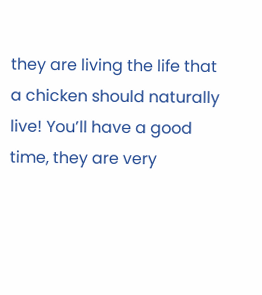they are living the life that a chicken should naturally live! You’ll have a good time, they are very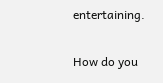entertaining.

How do you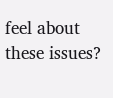feel about these issues?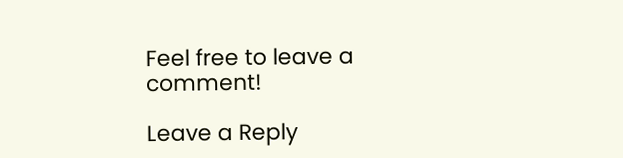Feel free to leave a comment!

Leave a Reply